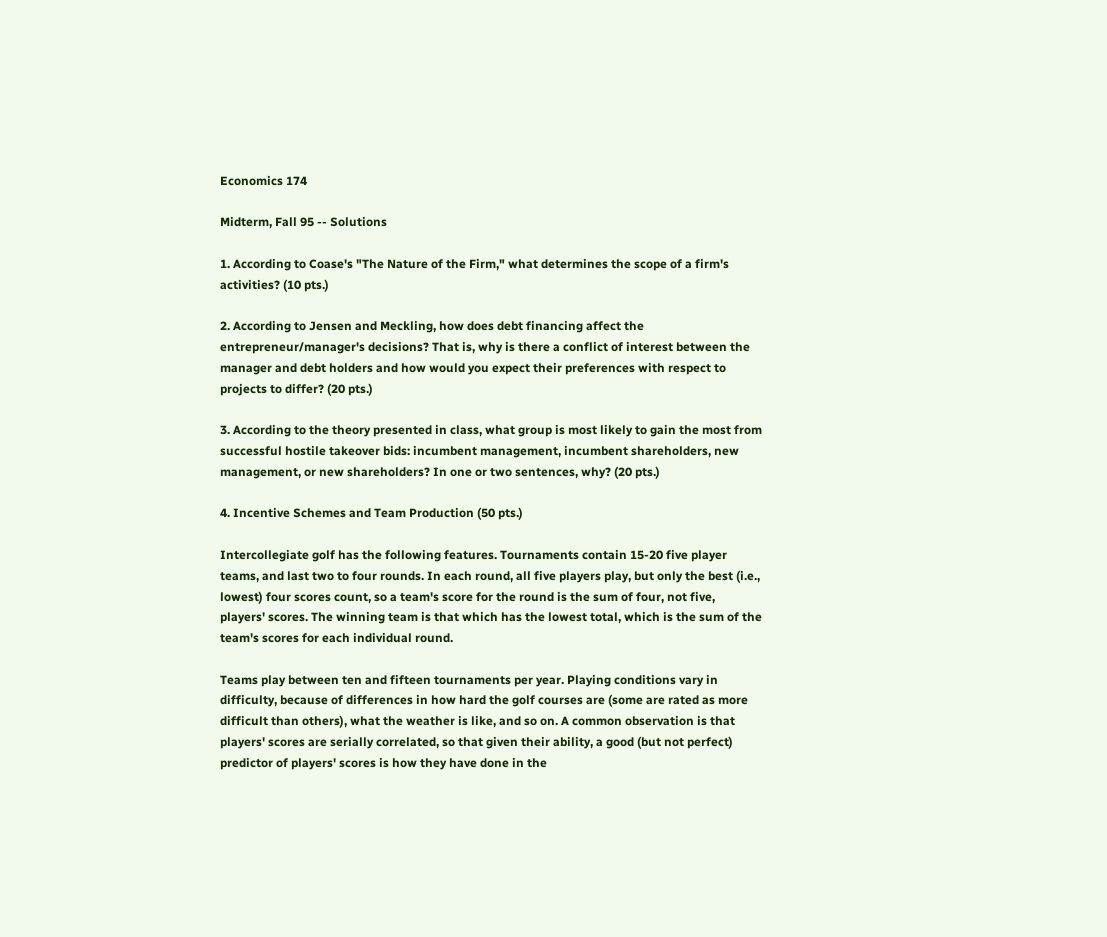Economics 174

Midterm, Fall 95 -- Solutions

1. According to Coase's "The Nature of the Firm," what determines the scope of a firm's activities? (10 pts.)

2. According to Jensen and Meckling, how does debt financing affect the entrepreneur/manager's decisions? That is, why is there a conflict of interest between the manager and debt holders and how would you expect their preferences with respect to projects to differ? (20 pts.)

3. According to the theory presented in class, what group is most likely to gain the most from successful hostile takeover bids: incumbent management, incumbent shareholders, new management, or new shareholders? In one or two sentences, why? (20 pts.)

4. Incentive Schemes and Team Production (50 pts.)

Intercollegiate golf has the following features. Tournaments contain 15-20 five player teams, and last two to four rounds. In each round, all five players play, but only the best (i.e., lowest) four scores count, so a team's score for the round is the sum of four, not five, players' scores. The winning team is that which has the lowest total, which is the sum of the team's scores for each individual round.

Teams play between ten and fifteen tournaments per year. Playing conditions vary in difficulty, because of differences in how hard the golf courses are (some are rated as more difficult than others), what the weather is like, and so on. A common observation is that players' scores are serially correlated, so that given their ability, a good (but not perfect) predictor of players' scores is how they have done in the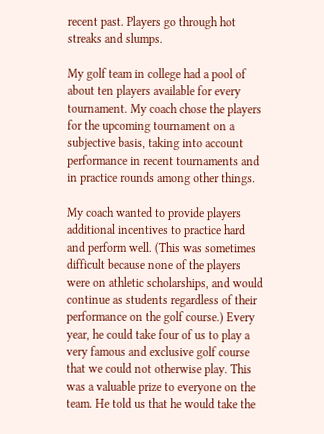recent past. Players go through hot streaks and slumps.

My golf team in college had a pool of about ten players available for every tournament. My coach chose the players for the upcoming tournament on a subjective basis, taking into account performance in recent tournaments and in practice rounds among other things.

My coach wanted to provide players additional incentives to practice hard and perform well. (This was sometimes difficult because none of the players were on athletic scholarships, and would continue as students regardless of their performance on the golf course.) Every year, he could take four of us to play a very famous and exclusive golf course that we could not otherwise play. This was a valuable prize to everyone on the team. He told us that he would take the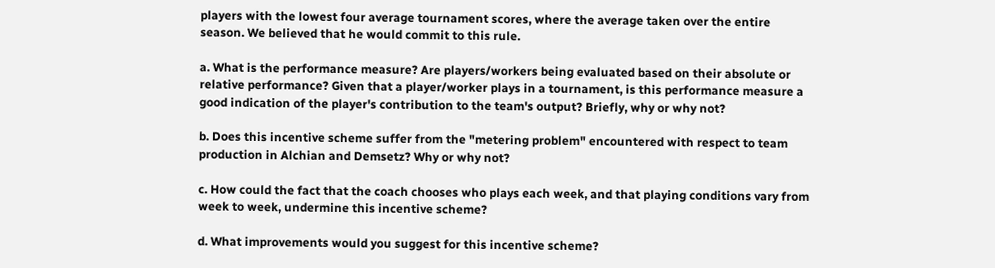players with the lowest four average tournament scores, where the average taken over the entire season. We believed that he would commit to this rule.

a. What is the performance measure? Are players/workers being evaluated based on their absolute or relative performance? Given that a player/worker plays in a tournament, is this performance measure a good indication of the player's contribution to the team's output? Briefly, why or why not?

b. Does this incentive scheme suffer from the "metering problem" encountered with respect to team production in Alchian and Demsetz? Why or why not?

c. How could the fact that the coach chooses who plays each week, and that playing conditions vary from week to week, undermine this incentive scheme?

d. What improvements would you suggest for this incentive scheme?